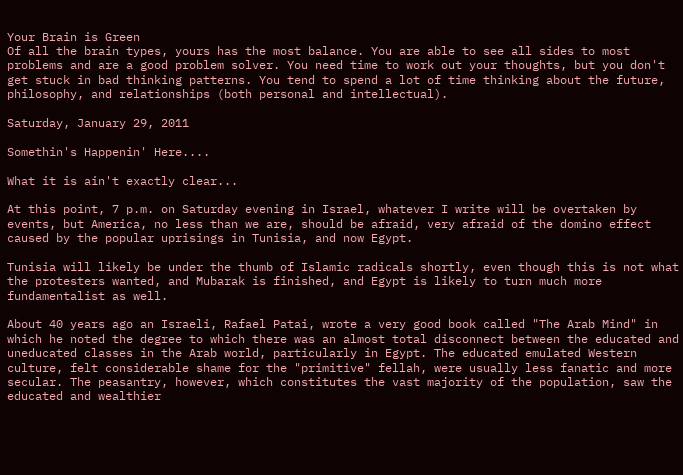Your Brain is Green
Of all the brain types, yours has the most balance. You are able to see all sides to most problems and are a good problem solver. You need time to work out your thoughts, but you don't get stuck in bad thinking patterns. You tend to spend a lot of time thinking about the future, philosophy, and relationships (both personal and intellectual).

Saturday, January 29, 2011

Somethin's Happenin' Here....

What it is ain't exactly clear...

At this point, 7 p.m. on Saturday evening in Israel, whatever I write will be overtaken by events, but America, no less than we are, should be afraid, very afraid of the domino effect caused by the popular uprisings in Tunisia, and now Egypt.

Tunisia will likely be under the thumb of Islamic radicals shortly, even though this is not what the protesters wanted, and Mubarak is finished, and Egypt is likely to turn much more fundamentalist as well.

About 40 years ago an Israeli, Rafael Patai, wrote a very good book called "The Arab Mind" in which he noted the degree to which there was an almost total disconnect between the educated and uneducated classes in the Arab world, particularly in Egypt. The educated emulated Western culture, felt considerable shame for the "primitive" fellah, were usually less fanatic and more secular. The peasantry, however, which constitutes the vast majority of the population, saw the educated and wealthier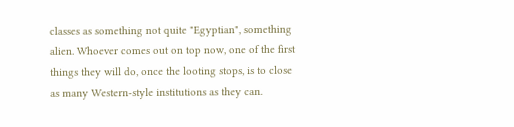classes as something not quite "Egyptian", something alien. Whoever comes out on top now, one of the first things they will do, once the looting stops, is to close as many Western-style institutions as they can.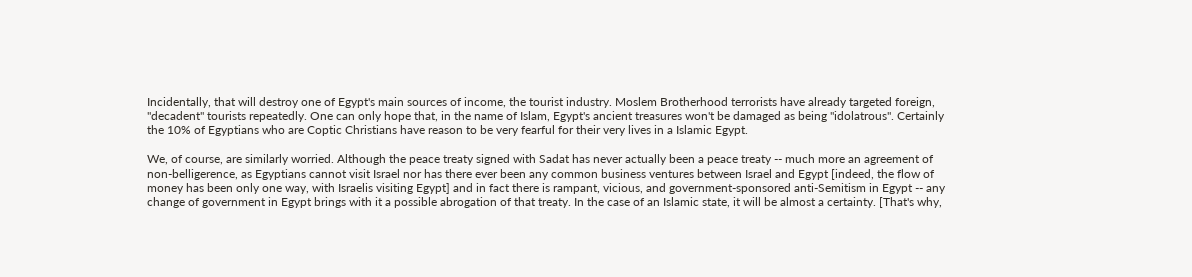Incidentally, that will destroy one of Egypt's main sources of income, the tourist industry. Moslem Brotherhood terrorists have already targeted foreign, "decadent" tourists repeatedly. One can only hope that, in the name of Islam, Egypt's ancient treasures won't be damaged as being "idolatrous". Certainly the 10% of Egyptians who are Coptic Christians have reason to be very fearful for their very lives in a Islamic Egypt.

We, of course, are similarly worried. Although the peace treaty signed with Sadat has never actually been a peace treaty -- much more an agreement of non-belligerence, as Egyptians cannot visit Israel nor has there ever been any common business ventures between Israel and Egypt [indeed, the flow of money has been only one way, with Israelis visiting Egypt] and in fact there is rampant, vicious, and government-sponsored anti-Semitism in Egypt -- any change of government in Egypt brings with it a possible abrogation of that treaty. In the case of an Islamic state, it will be almost a certainty. [That's why,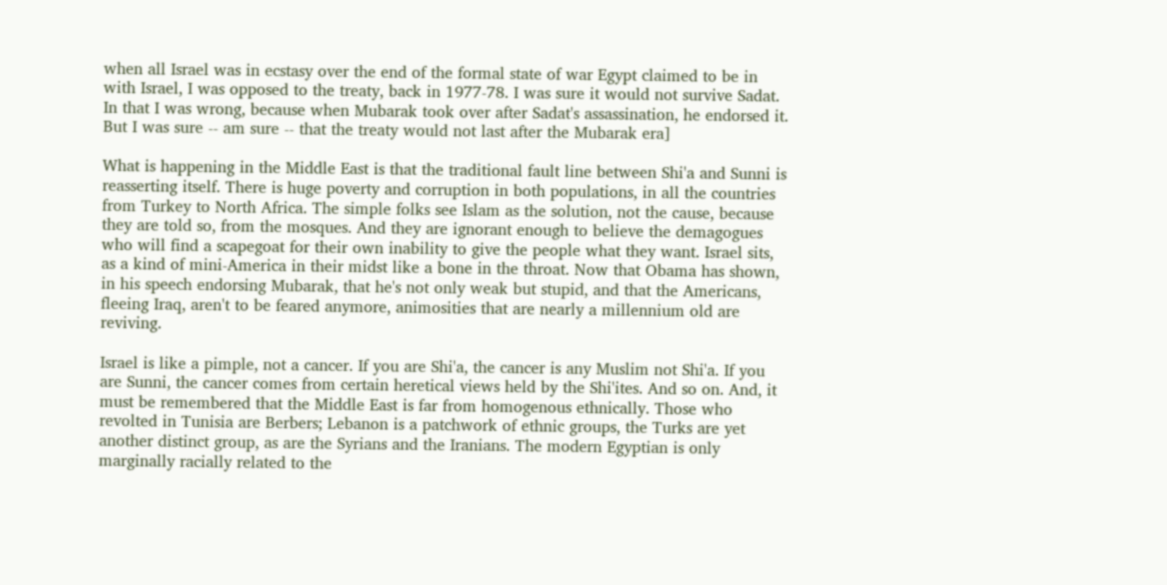when all Israel was in ecstasy over the end of the formal state of war Egypt claimed to be in with Israel, I was opposed to the treaty, back in 1977-78. I was sure it would not survive Sadat. In that I was wrong, because when Mubarak took over after Sadat's assassination, he endorsed it. But I was sure -- am sure -- that the treaty would not last after the Mubarak era]

What is happening in the Middle East is that the traditional fault line between Shi'a and Sunni is reasserting itself. There is huge poverty and corruption in both populations, in all the countries from Turkey to North Africa. The simple folks see Islam as the solution, not the cause, because they are told so, from the mosques. And they are ignorant enough to believe the demagogues who will find a scapegoat for their own inability to give the people what they want. Israel sits, as a kind of mini-America in their midst like a bone in the throat. Now that Obama has shown, in his speech endorsing Mubarak, that he's not only weak but stupid, and that the Americans, fleeing Iraq, aren't to be feared anymore, animosities that are nearly a millennium old are reviving.

Israel is like a pimple, not a cancer. If you are Shi'a, the cancer is any Muslim not Shi'a. If you are Sunni, the cancer comes from certain heretical views held by the Shi'ites. And so on. And, it must be remembered that the Middle East is far from homogenous ethnically. Those who revolted in Tunisia are Berbers; Lebanon is a patchwork of ethnic groups, the Turks are yet another distinct group, as are the Syrians and the Iranians. The modern Egyptian is only marginally racially related to the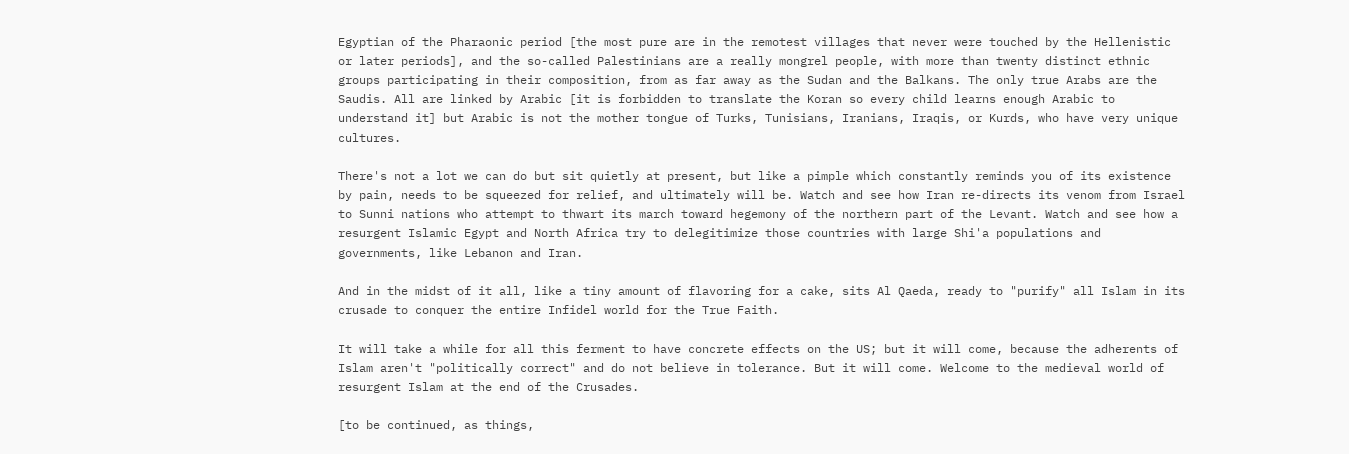Egyptian of the Pharaonic period [the most pure are in the remotest villages that never were touched by the Hellenistic or later periods], and the so-called Palestinians are a really mongrel people, with more than twenty distinct ethnic groups participating in their composition, from as far away as the Sudan and the Balkans. The only true Arabs are the Saudis. All are linked by Arabic [it is forbidden to translate the Koran so every child learns enough Arabic to understand it] but Arabic is not the mother tongue of Turks, Tunisians, Iranians, Iraqis, or Kurds, who have very unique cultures.

There's not a lot we can do but sit quietly at present, but like a pimple which constantly reminds you of its existence by pain, needs to be squeezed for relief, and ultimately will be. Watch and see how Iran re-directs its venom from Israel to Sunni nations who attempt to thwart its march toward hegemony of the northern part of the Levant. Watch and see how a resurgent Islamic Egypt and North Africa try to delegitimize those countries with large Shi'a populations and governments, like Lebanon and Iran.

And in the midst of it all, like a tiny amount of flavoring for a cake, sits Al Qaeda, ready to "purify" all Islam in its crusade to conquer the entire Infidel world for the True Faith.

It will take a while for all this ferment to have concrete effects on the US; but it will come, because the adherents of Islam aren't "politically correct" and do not believe in tolerance. But it will come. Welcome to the medieval world of resurgent Islam at the end of the Crusades.

[to be continued, as things,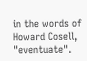in the words of Howard Cosell, "eventuate".